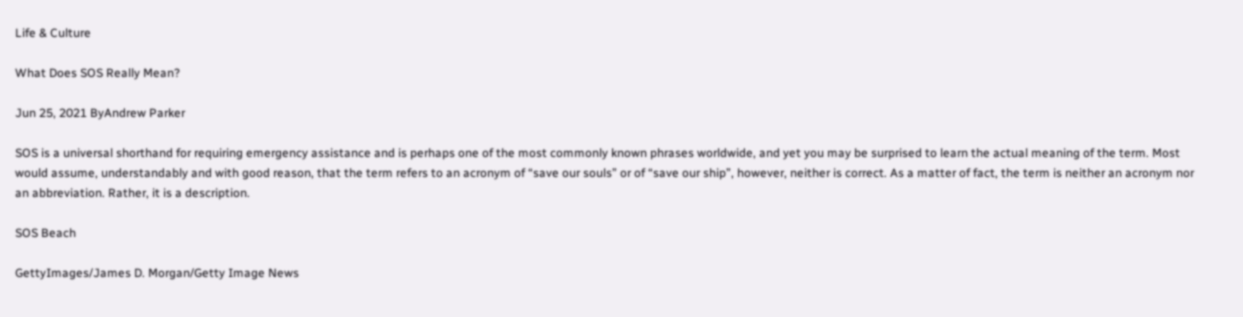Life & Culture

What Does SOS Really Mean?

Jun 25, 2021 ByAndrew Parker

SOS is a universal shorthand for requiring emergency assistance and is perhaps one of the most commonly known phrases worldwide, and yet you may be surprised to learn the actual meaning of the term. Most would assume, understandably and with good reason, that the term refers to an acronym of “save our souls” or of “save our ship”, however, neither is correct. As a matter of fact, the term is neither an acronym nor an abbreviation. Rather, it is a description.

SOS Beach

GettyImages/James D. Morgan/Getty Image News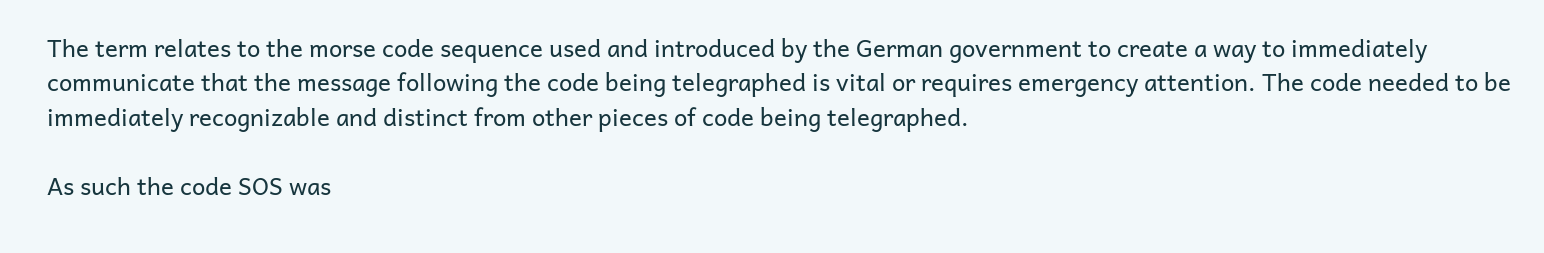The term relates to the morse code sequence used and introduced by the German government to create a way to immediately communicate that the message following the code being telegraphed is vital or requires emergency attention. The code needed to be immediately recognizable and distinct from other pieces of code being telegraphed.

As such the code SOS was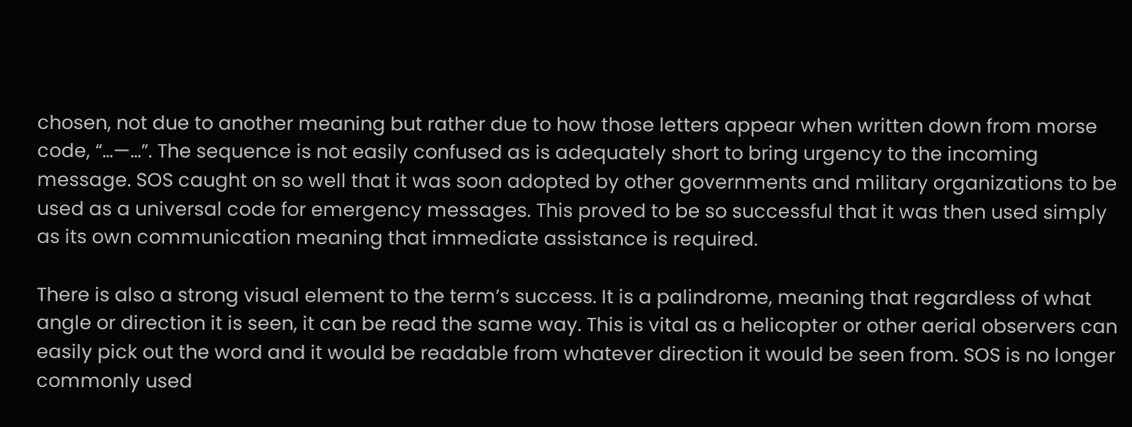chosen, not due to another meaning but rather due to how those letters appear when written down from morse code, “…—…”. The sequence is not easily confused as is adequately short to bring urgency to the incoming message. SOS caught on so well that it was soon adopted by other governments and military organizations to be used as a universal code for emergency messages. This proved to be so successful that it was then used simply as its own communication meaning that immediate assistance is required.

There is also a strong visual element to the term’s success. It is a palindrome, meaning that regardless of what angle or direction it is seen, it can be read the same way. This is vital as a helicopter or other aerial observers can easily pick out the word and it would be readable from whatever direction it would be seen from. SOS is no longer commonly used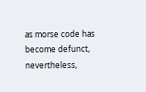as morse code has become defunct, nevertheless,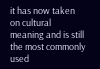it has now taken on cultural meaning and is still the most commonly used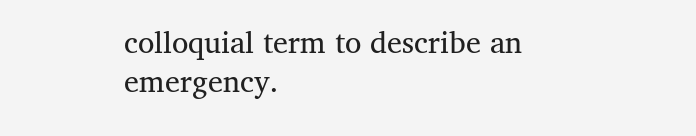colloquial term to describe an emergency.